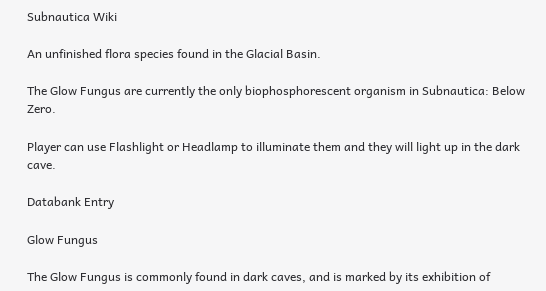Subnautica Wiki

An unfinished flora species found in the Glacial Basin.

The Glow Fungus are currently the only biophosphorescent organism in Subnautica: Below Zero.

Player can use Flashlight or Headlamp to illuminate them and they will light up in the dark cave.

Databank Entry

Glow Fungus

The Glow Fungus is commonly found in dark caves, and is marked by its exhibition of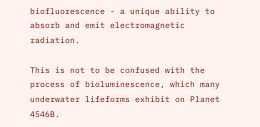biofluorescence - a unique ability to absorb and emit electromagnetic radiation.

This is not to be confused with the process of bioluminescence, which many underwater lifeforms exhibit on Planet 4546B.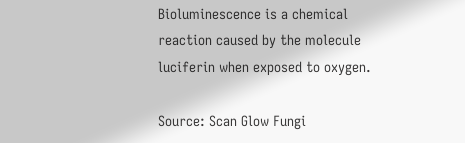Bioluminescence is a chemical reaction caused by the molecule luciferin when exposed to oxygen.

Source: Scan Glow Fungi